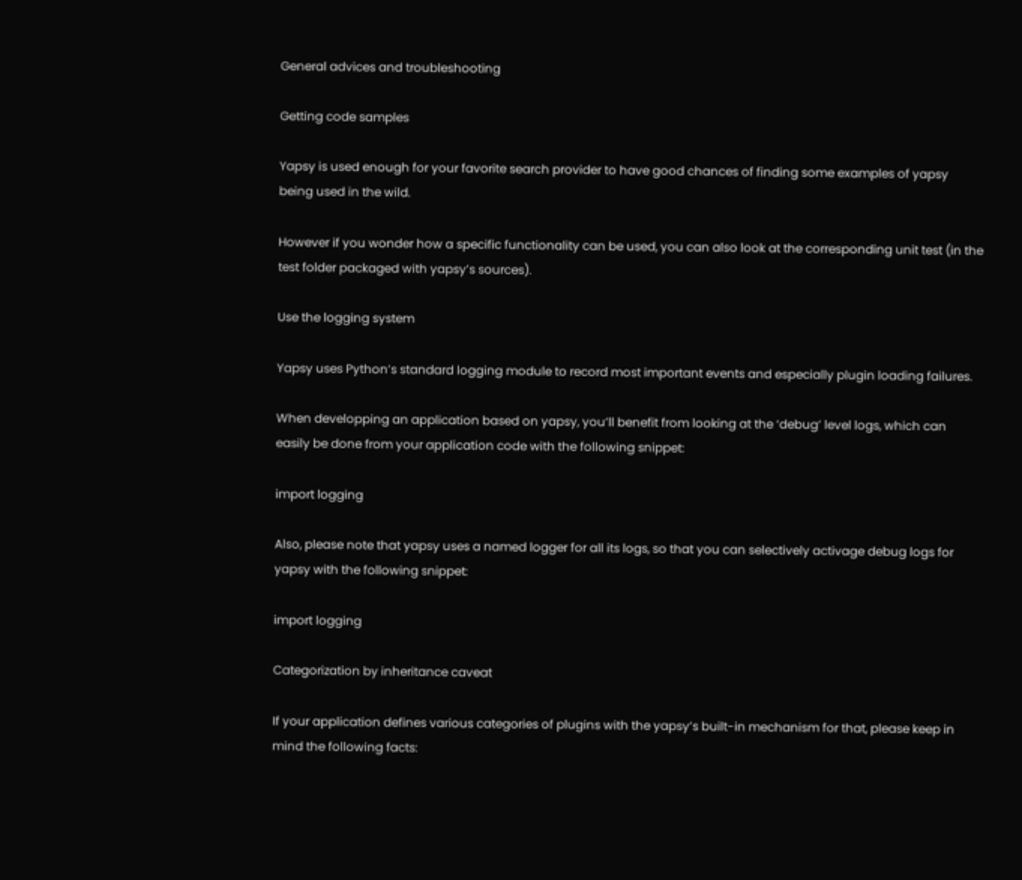General advices and troubleshooting

Getting code samples

Yapsy is used enough for your favorite search provider to have good chances of finding some examples of yapsy being used in the wild.

However if you wonder how a specific functionality can be used, you can also look at the corresponding unit test (in the test folder packaged with yapsy’s sources).

Use the logging system

Yapsy uses Python’s standard logging module to record most important events and especially plugin loading failures.

When developping an application based on yapsy, you’ll benefit from looking at the ‘debug’ level logs, which can easily be done from your application code with the following snippet:

import logging

Also, please note that yapsy uses a named logger for all its logs, so that you can selectively activage debug logs for yapsy with the following snippet:

import logging

Categorization by inheritance caveat

If your application defines various categories of plugins with the yapsy’s built-in mechanism for that, please keep in mind the following facts: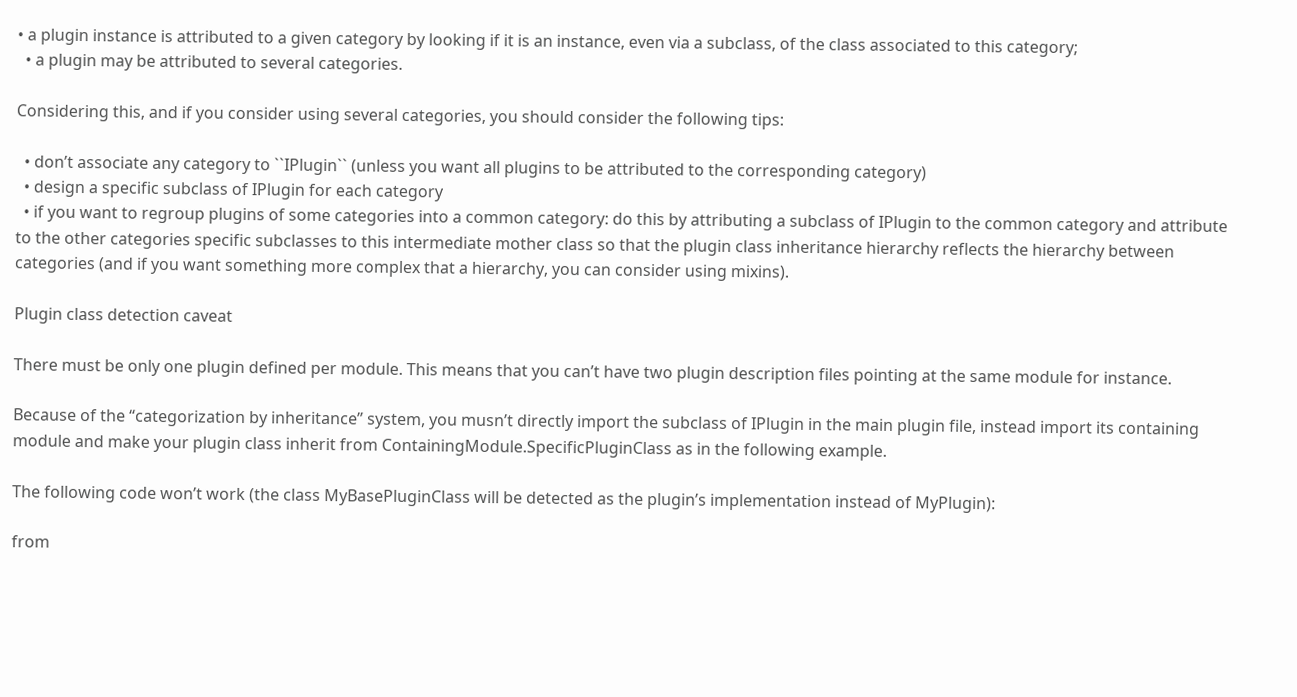• a plugin instance is attributed to a given category by looking if it is an instance, even via a subclass, of the class associated to this category;
  • a plugin may be attributed to several categories.

Considering this, and if you consider using several categories, you should consider the following tips:

  • don’t associate any category to ``IPlugin`` (unless you want all plugins to be attributed to the corresponding category)
  • design a specific subclass of IPlugin for each category
  • if you want to regroup plugins of some categories into a common category: do this by attributing a subclass of IPlugin to the common category and attribute to the other categories specific subclasses to this intermediate mother class so that the plugin class inheritance hierarchy reflects the hierarchy between categories (and if you want something more complex that a hierarchy, you can consider using mixins).

Plugin class detection caveat

There must be only one plugin defined per module. This means that you can’t have two plugin description files pointing at the same module for instance.

Because of the “categorization by inheritance” system, you musn’t directly import the subclass of IPlugin in the main plugin file, instead import its containing module and make your plugin class inherit from ContainingModule.SpecificPluginClass as in the following example.

The following code won’t work (the class MyBasePluginClass will be detected as the plugin’s implementation instead of MyPlugin):

from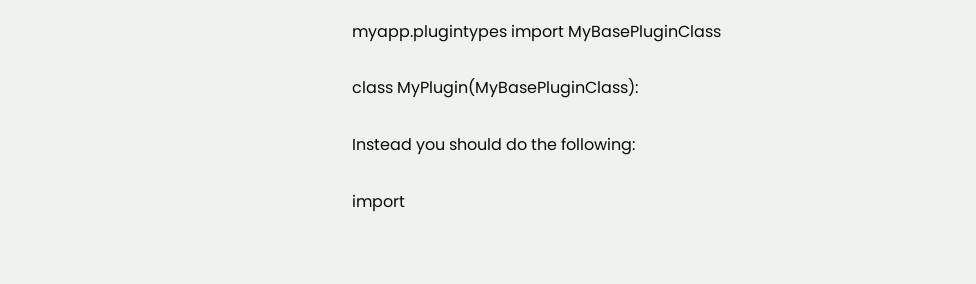myapp.plugintypes import MyBasePluginClass

class MyPlugin(MyBasePluginClass):

Instead you should do the following:

import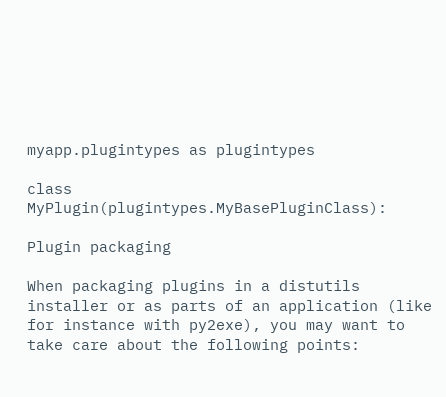myapp.plugintypes as plugintypes

class MyPlugin(plugintypes.MyBasePluginClass):

Plugin packaging

When packaging plugins in a distutils installer or as parts of an application (like for instance with py2exe), you may want to take care about the following points: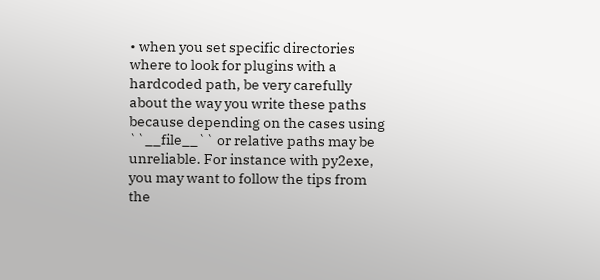• when you set specific directories where to look for plugins with a hardcoded path, be very carefully about the way you write these paths because depending on the cases using ``__file__`` or relative paths may be unreliable. For instance with py2exe, you may want to follow the tips from the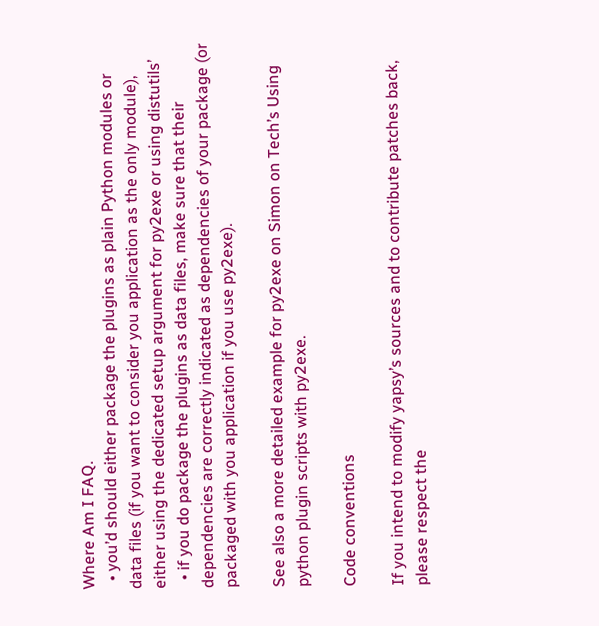Where Am I FAQ.
  • you’d should either package the plugins as plain Python modules or data files (if you want to consider you application as the only module), either using the dedicated setup argument for py2exe or using distutils’
  • if you do package the plugins as data files, make sure that their dependencies are correctly indicated as dependencies of your package (or packaged with you application if you use py2exe).

See also a more detailed example for py2exe on Simon on Tech’s Using python plugin scripts with py2exe.

Code conventions

If you intend to modify yapsy’s sources and to contribute patches back, please respect the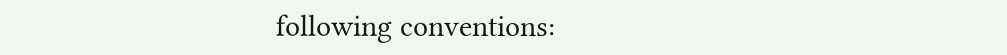following conventions: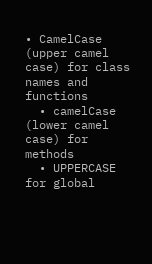• CamelCase (upper camel case) for class names and functions
  • camelCase (lower camel case) for methods
  • UPPERCASE for global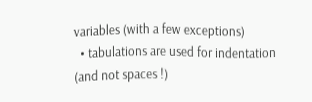variables (with a few exceptions)
  • tabulations are used for indentation (and not spaces !)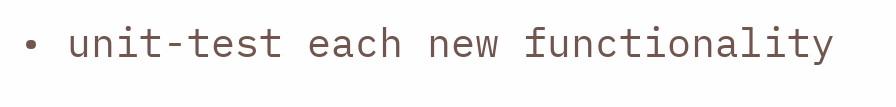• unit-test each new functionality